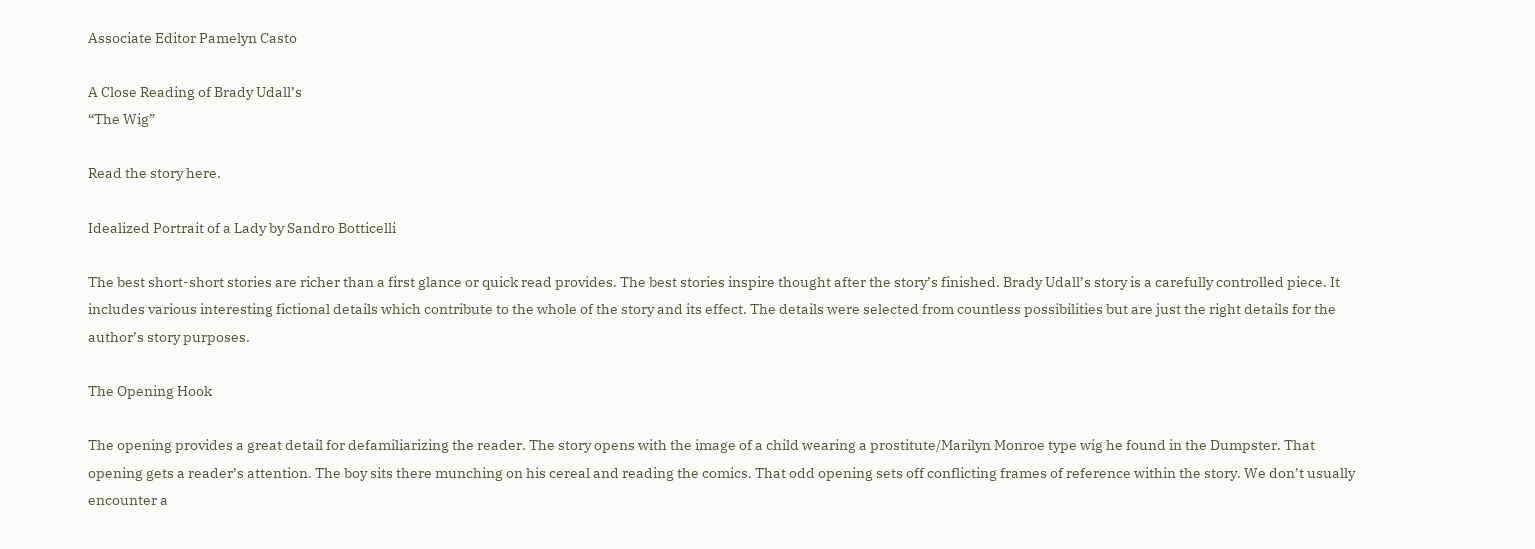Associate Editor Pamelyn Casto

A Close Reading of Brady Udall’s
“The Wig”

Read the story here.

Idealized Portrait of a Lady by Sandro Botticelli

The best short-short stories are richer than a first glance or quick read provides. The best stories inspire thought after the story’s finished. Brady Udall’s story is a carefully controlled piece. It includes various interesting fictional details which contribute to the whole of the story and its effect. The details were selected from countless possibilities but are just the right details for the author’s story purposes.

The Opening Hook

The opening provides a great detail for defamiliarizing the reader. The story opens with the image of a child wearing a prostitute/Marilyn Monroe type wig he found in the Dumpster. That opening gets a reader’s attention. The boy sits there munching on his cereal and reading the comics. That odd opening sets off conflicting frames of reference within the story. We don’t usually encounter a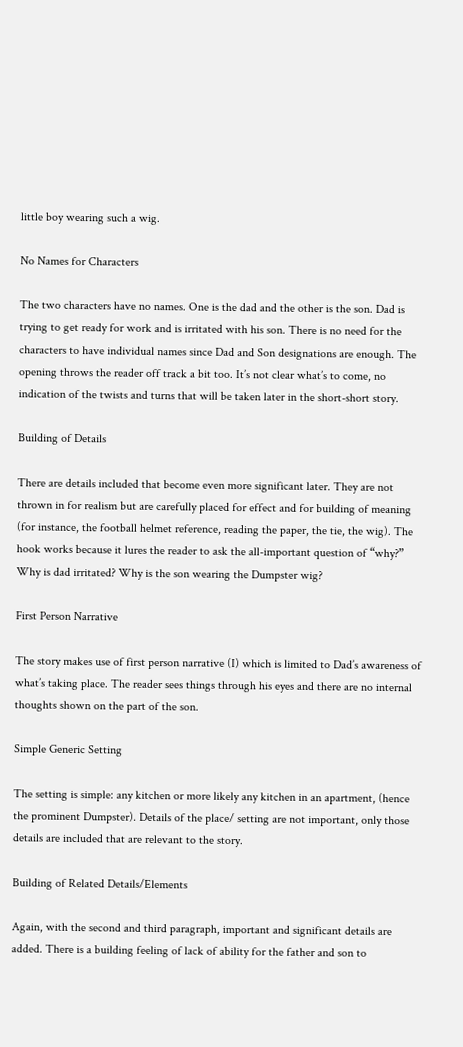little boy wearing such a wig.

No Names for Characters

The two characters have no names. One is the dad and the other is the son. Dad is trying to get ready for work and is irritated with his son. There is no need for the characters to have individual names since Dad and Son designations are enough. The opening throws the reader off track a bit too. It’s not clear what’s to come, no indication of the twists and turns that will be taken later in the short-short story.

Building of Details

There are details included that become even more significant later. They are not thrown in for realism but are carefully placed for effect and for building of meaning (for instance, the football helmet reference, reading the paper, the tie, the wig). The hook works because it lures the reader to ask the all-important question of “why?” Why is dad irritated? Why is the son wearing the Dumpster wig?

First Person Narrative

The story makes use of first person narrative (I) which is limited to Dad’s awareness of what’s taking place. The reader sees things through his eyes and there are no internal thoughts shown on the part of the son.

Simple Generic Setting

The setting is simple: any kitchen or more likely any kitchen in an apartment, (hence the prominent Dumpster). Details of the place/ setting are not important, only those details are included that are relevant to the story.

Building of Related Details/Elements

Again, with the second and third paragraph, important and significant details are added. There is a building feeling of lack of ability for the father and son to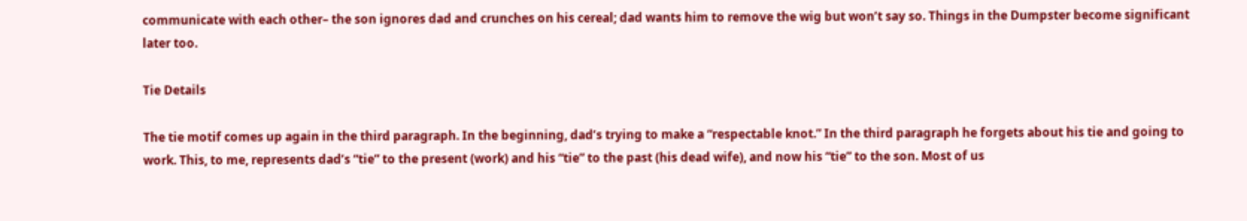communicate with each other– the son ignores dad and crunches on his cereal; dad wants him to remove the wig but won’t say so. Things in the Dumpster become significant later too.

Tie Details

The tie motif comes up again in the third paragraph. In the beginning, dad’s trying to make a “respectable knot.” In the third paragraph he forgets about his tie and going to work. This, to me, represents dad’s “tie” to the present (work) and his “tie” to the past (his dead wife), and now his “tie” to the son. Most of us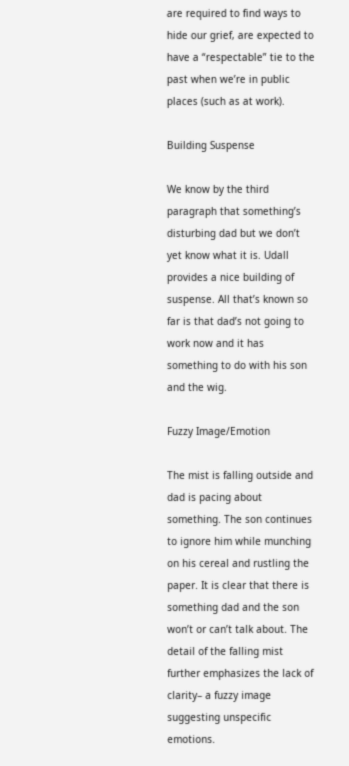are required to find ways to hide our grief, are expected to have a “respectable” tie to the past when we’re in public places (such as at work).

Building Suspense

We know by the third paragraph that something’s disturbing dad but we don’t yet know what it is. Udall provides a nice building of suspense. All that’s known so far is that dad’s not going to work now and it has something to do with his son and the wig.

Fuzzy Image/Emotion

The mist is falling outside and dad is pacing about something. The son continues to ignore him while munching on his cereal and rustling the paper. It is clear that there is something dad and the son won’t or can’t talk about. The detail of the falling mist further emphasizes the lack of clarity– a fuzzy image suggesting unspecific emotions.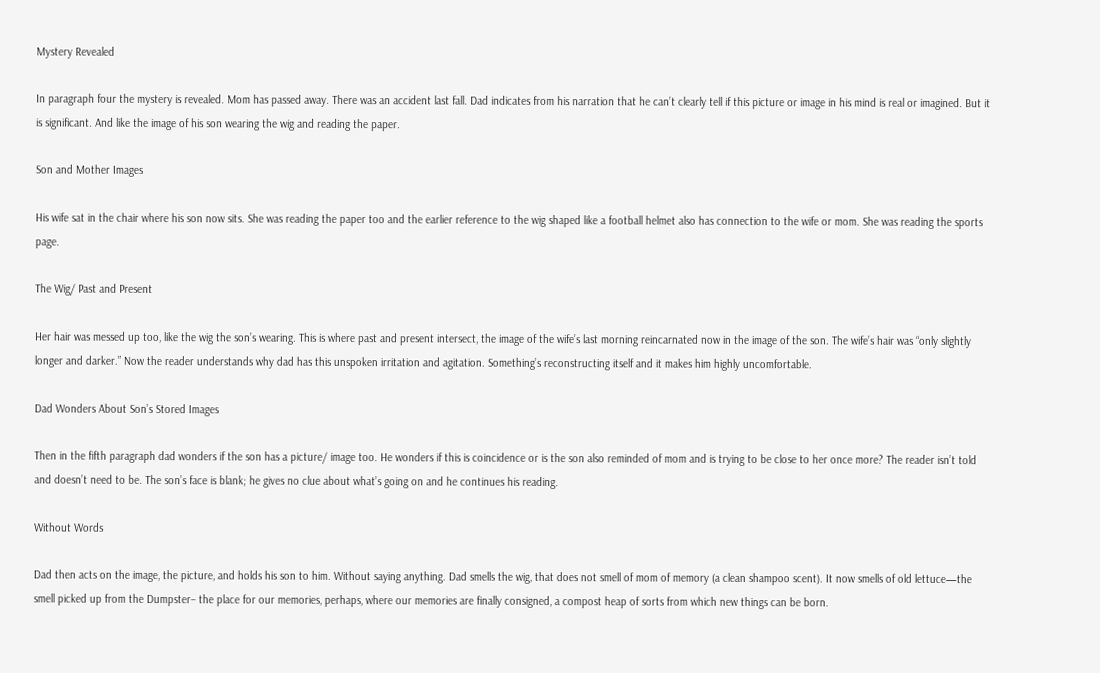Mystery Revealed

In paragraph four the mystery is revealed. Mom has passed away. There was an accident last fall. Dad indicates from his narration that he can’t clearly tell if this picture or image in his mind is real or imagined. But it is significant. And like the image of his son wearing the wig and reading the paper.

Son and Mother Images

His wife sat in the chair where his son now sits. She was reading the paper too and the earlier reference to the wig shaped like a football helmet also has connection to the wife or mom. She was reading the sports page.

The Wig/ Past and Present

Her hair was messed up too, like the wig the son’s wearing. This is where past and present intersect, the image of the wife’s last morning reincarnated now in the image of the son. The wife’s hair was “only slightly longer and darker.” Now the reader understands why dad has this unspoken irritation and agitation. Something’s reconstructing itself and it makes him highly uncomfortable.

Dad Wonders About Son’s Stored Images

Then in the fifth paragraph dad wonders if the son has a picture/ image too. He wonders if this is coincidence or is the son also reminded of mom and is trying to be close to her once more? The reader isn’t told and doesn’t need to be. The son’s face is blank; he gives no clue about what’s going on and he continues his reading.

Without Words

Dad then acts on the image, the picture, and holds his son to him. Without saying anything. Dad smells the wig, that does not smell of mom of memory (a clean shampoo scent). It now smells of old lettuce—the smell picked up from the Dumpster– the place for our memories, perhaps, where our memories are finally consigned, a compost heap of sorts from which new things can be born.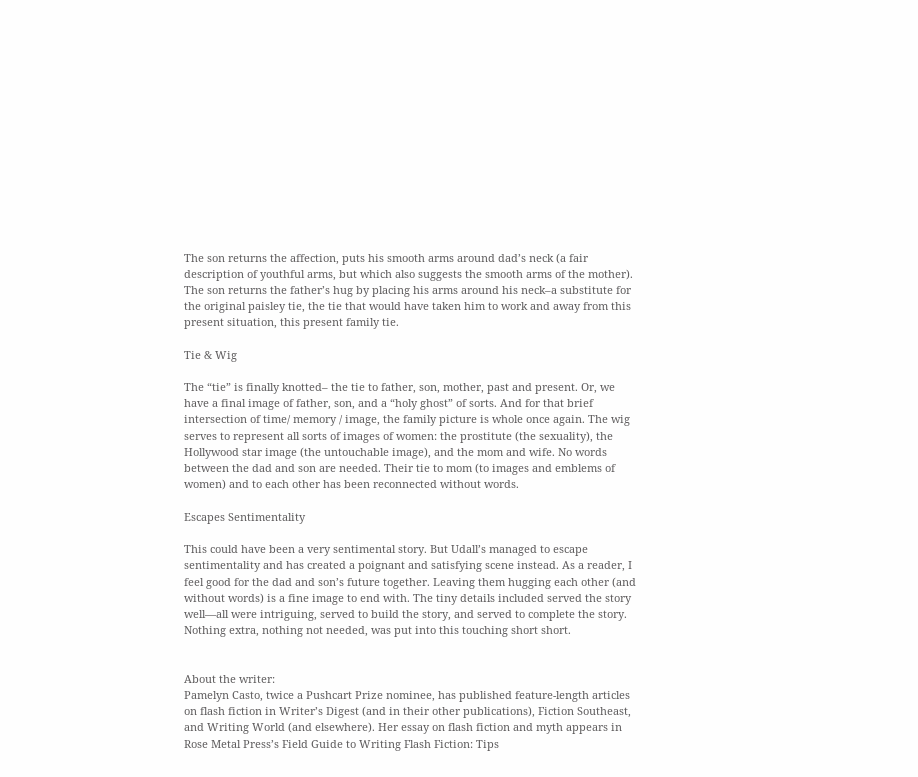The son returns the affection, puts his smooth arms around dad’s neck (a fair description of youthful arms, but which also suggests the smooth arms of the mother). The son returns the father’s hug by placing his arms around his neck–a substitute for the original paisley tie, the tie that would have taken him to work and away from this present situation, this present family tie.

Tie & Wig

The “tie” is finally knotted– the tie to father, son, mother, past and present. Or, we have a final image of father, son, and a “holy ghost” of sorts. And for that brief intersection of time/ memory / image, the family picture is whole once again. The wig serves to represent all sorts of images of women: the prostitute (the sexuality), the Hollywood star image (the untouchable image), and the mom and wife. No words between the dad and son are needed. Their tie to mom (to images and emblems of women) and to each other has been reconnected without words.

Escapes Sentimentality

This could have been a very sentimental story. But Udall’s managed to escape sentimentality and has created a poignant and satisfying scene instead. As a reader, I feel good for the dad and son’s future together. Leaving them hugging each other (and without words) is a fine image to end with. The tiny details included served the story well—all were intriguing, served to build the story, and served to complete the story. Nothing extra, nothing not needed, was put into this touching short short.


About the writer:
Pamelyn Casto, twice a Pushcart Prize nominee, has published feature-length articles on flash fiction in Writer’s Digest (and in their other publications), Fiction Southeast, and Writing World (and elsewhere). Her essay on flash fiction and myth appears in Rose Metal Press’s Field Guide to Writing Flash Fiction: Tips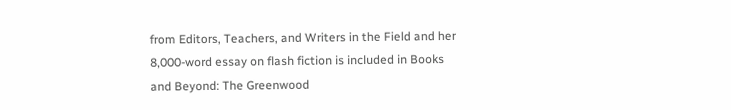from Editors, Teachers, and Writers in the Field and her 8,000-word essay on flash fiction is included in Books and Beyond: The Greenwood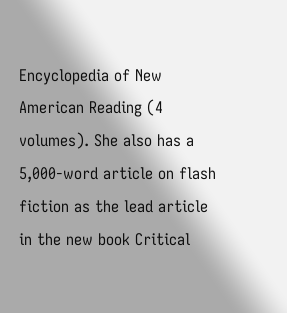Encyclopedia of New American Reading (4 volumes). She also has a 5,000-word article on flash fiction as the lead article in the new book Critical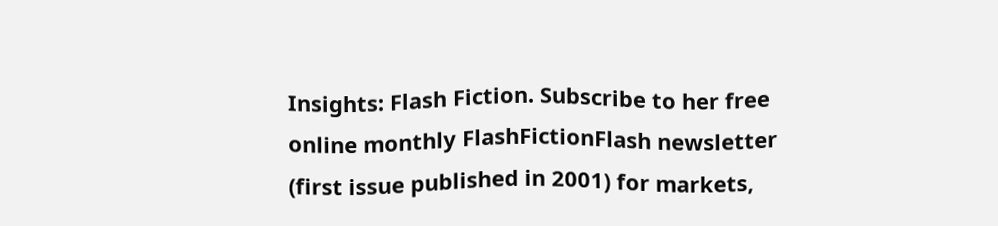Insights: Flash Fiction. Subscribe to her free online monthly FlashFictionFlash newsletter (first issue published in 2001) for markets,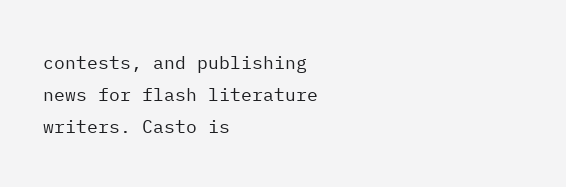contests, and publishing news for flash literature writers. Casto is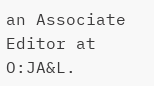an Associate Editor at O:JA&L.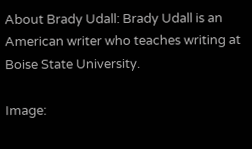About Brady Udall: Brady Udall is an American writer who teaches writing at Boise State University.

Image: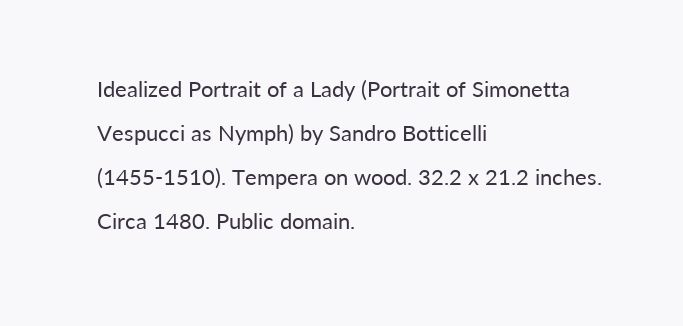Idealized Portrait of a Lady (Portrait of Simonetta Vespucci as Nymph) by Sandro Botticelli (1455-1510). Tempera on wood. 32.2 x 21.2 inches. Circa 1480. Public domain.